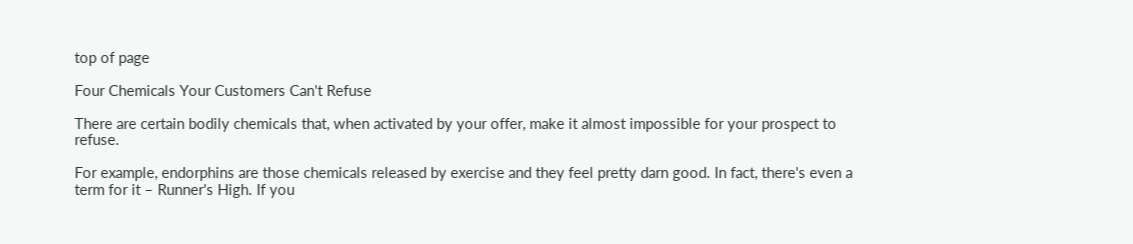top of page

Four Chemicals Your Customers Can't Refuse

There are certain bodily chemicals that, when activated by your offer, make it almost impossible for your prospect to refuse.

For example, endorphins are those chemicals released by exercise and they feel pretty darn good. In fact, there's even a term for it – Runner's High. If you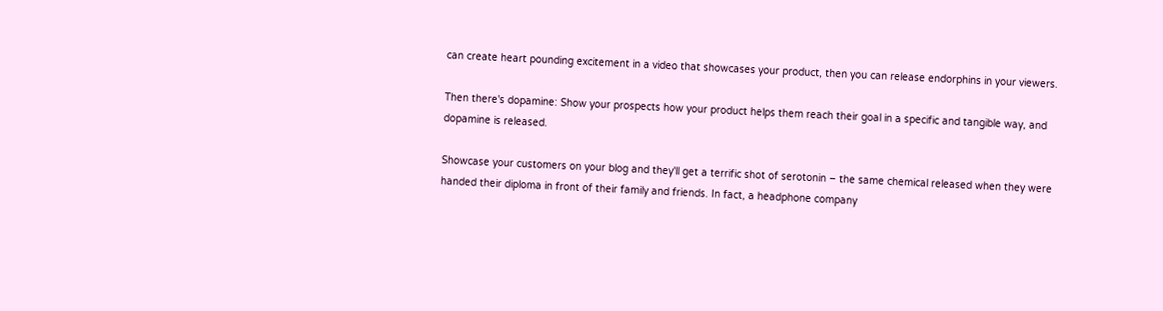can create heart pounding excitement in a video that showcases your product, then you can release endorphins in your viewers.

Then there's dopamine: Show your prospects how your product helps them reach their goal in a specific and tangible way, and dopamine is released.

Showcase your customers on your blog and they'll get a terrific shot of serotonin – the same chemical released when they were handed their diploma in front of their family and friends. In fact, a headphone company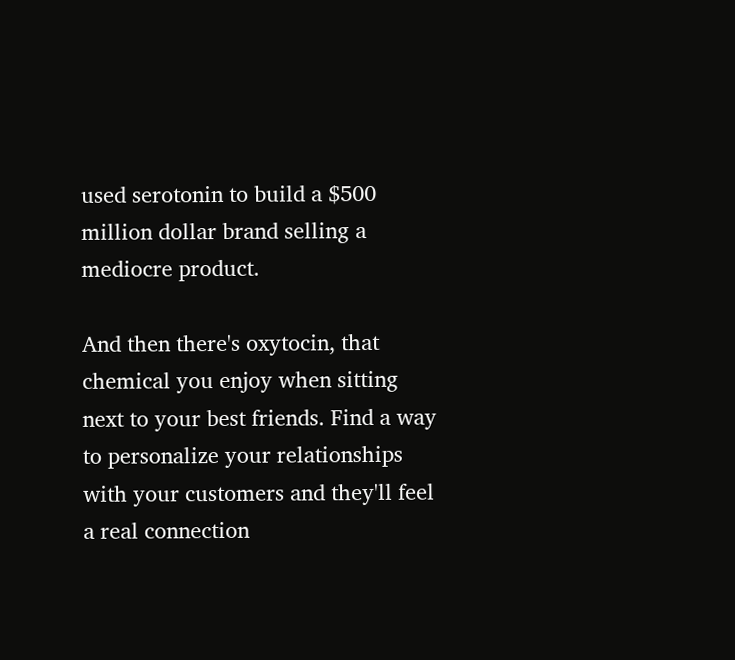used serotonin to build a $500 million dollar brand selling a mediocre product.

And then there's oxytocin, that chemical you enjoy when sitting next to your best friends. Find a way to personalize your relationships with your customers and they'll feel a real connection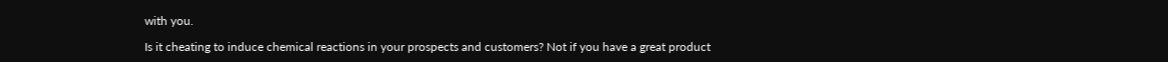with you.

Is it cheating to induce chemical reactions in your prospects and customers? Not if you have a great product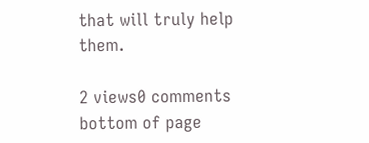that will truly help them.

2 views0 comments
bottom of page